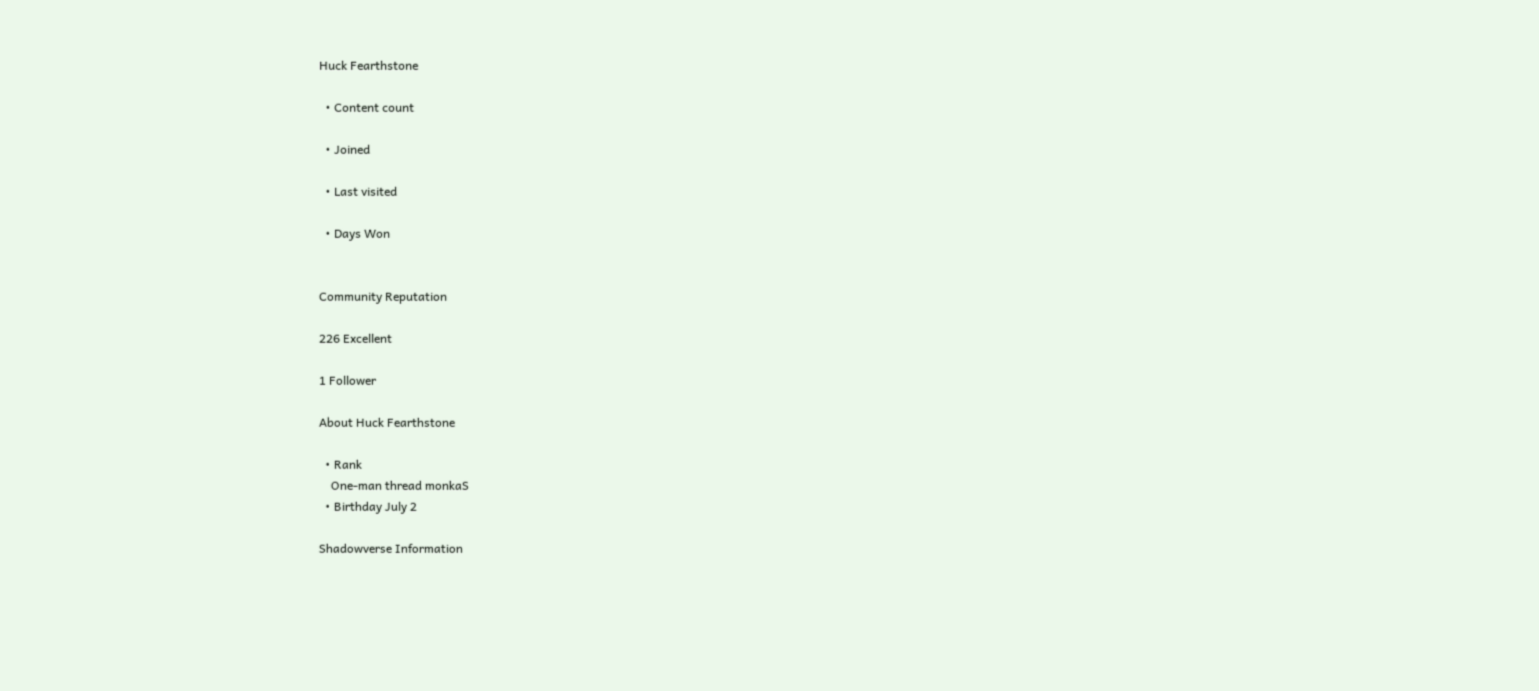Huck Fearthstone

  • Content count

  • Joined

  • Last visited

  • Days Won


Community Reputation

226 Excellent

1 Follower

About Huck Fearthstone

  • Rank
    One-man thread monkaS
  • Birthday July 2

Shadowverse Information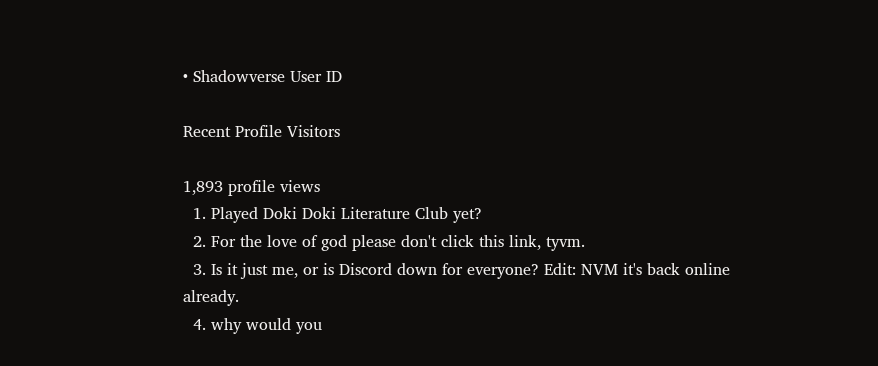• Shadowverse User ID

Recent Profile Visitors

1,893 profile views
  1. Played Doki Doki Literature Club yet?
  2. For the love of god please don't click this link, tyvm.
  3. Is it just me, or is Discord down for everyone? Edit: NVM it's back online already.
  4. why would you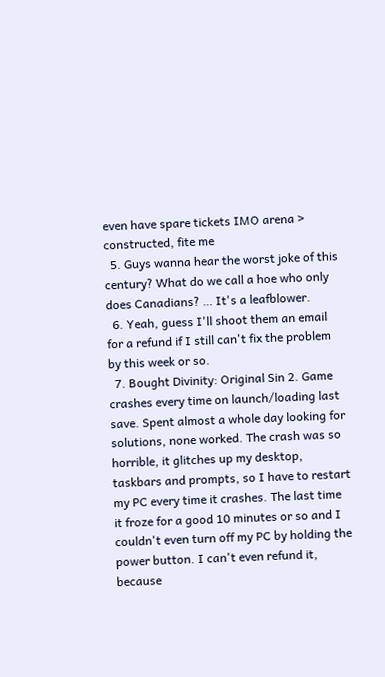even have spare tickets IMO arena > constructed, fite me
  5. Guys wanna hear the worst joke of this century? What do we call a hoe who only does Canadians? … It's a leafblower.
  6. Yeah, guess I'll shoot them an email for a refund if I still can't fix the problem by this week or so.
  7. Bought Divinity: Original Sin 2. Game crashes every time on launch/loading last save. Spent almost a whole day looking for solutions, none worked. The crash was so horrible, it glitches up my desktop, taskbars and prompts, so I have to restart my PC every time it crashes. The last time it froze for a good 10 minutes or so and I couldn't even turn off my PC by holding the power button. I can't even refund it, because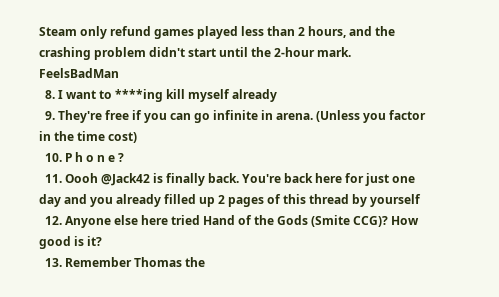Steam only refund games played less than 2 hours, and the crashing problem didn't start until the 2-hour mark. FeelsBadMan
  8. I want to ****ing kill myself already
  9. They're free if you can go infinite in arena. (Unless you factor in the time cost)
  10. P h o n e ?
  11. Oooh @Jack42 is finally back. You're back here for just one day and you already filled up 2 pages of this thread by yourself
  12. Anyone else here tried Hand of the Gods (Smite CCG)? How good is it?
  13. Remember Thomas the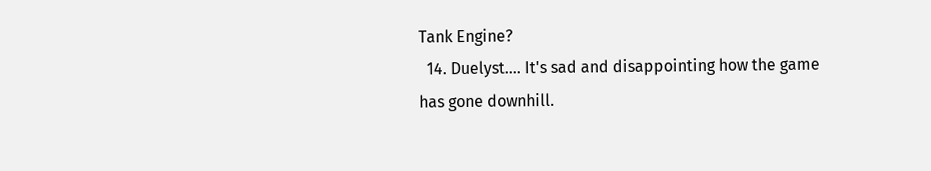Tank Engine?
  14. Duelyst.... It's sad and disappointing how the game has gone downhill.